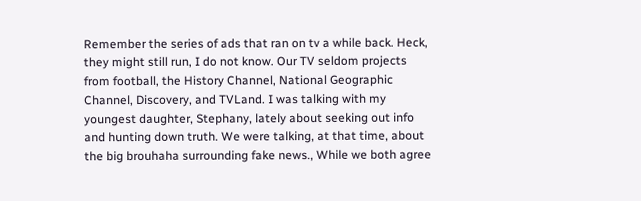Remember the series of ads that ran on tv a while back. Heck, they might still run, I do not know. Our TV seldom projects from football, the History Channel, National Geographic Channel, Discovery, and TVLand. I was talking with my youngest daughter, Stephany, lately about seeking out info and hunting down truth. We were talking, at that time, about the big brouhaha surrounding fake news., While we both agree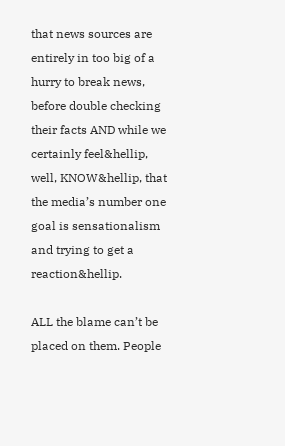that news sources are entirely in too big of a hurry to break news, before double checking their facts AND while we certainly feel&hellip, well, KNOW&hellip, that the media’s number one goal is sensationalism and trying to get a reaction&hellip.

ALL the blame can’t be placed on them. People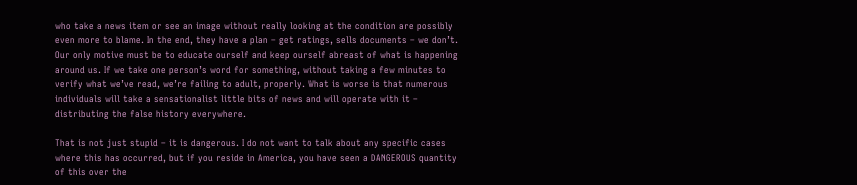who take a news item or see an image without really looking at the condition are possibly even more to blame. In the end, they have a plan – get ratings, sells documents – we don’t. Our only motive must be to educate ourself and keep ourself abreast of what is happening around us. If we take one person’s word for something, without taking a few minutes to verify what we’ve read, we’re failing to adult, properly. What is worse is that numerous individuals will take a sensationalist little bits of news and will operate with it – distributing the false history everywhere.

That is not just stupid – it is dangerous. I do not want to talk about any specific cases where this has occurred, but if you reside in America, you have seen a DANGEROUS quantity of this over the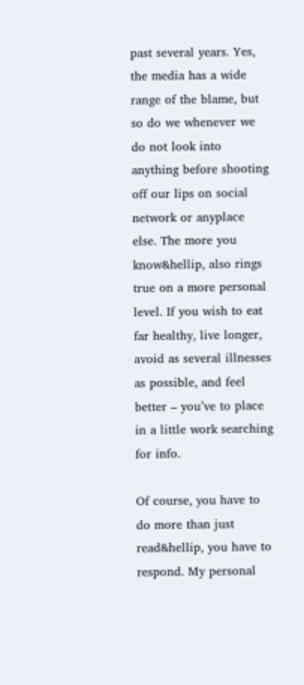past several years. Yes, the media has a wide range of the blame, but so do we whenever we do not look into anything before shooting off our lips on social network or anyplace else. The more you know&hellip, also rings true on a more personal level. If you wish to eat far healthy, live longer, avoid as several illnesses as possible, and feel better – you’ve to place in a little work searching for info.

Of course, you have to do more than just read&hellip, you have to respond. My personal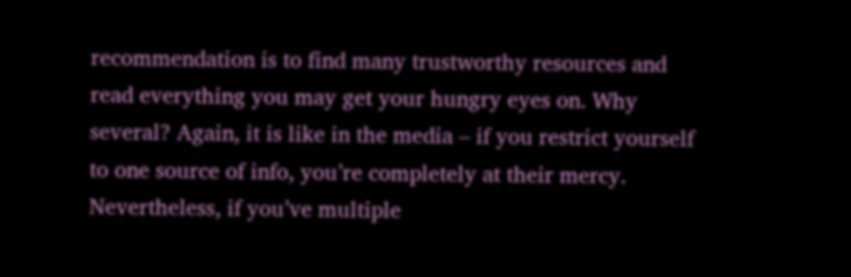recommendation is to find many trustworthy resources and read everything you may get your hungry eyes on. Why several? Again, it is like in the media – if you restrict yourself to one source of info, you’re completely at their mercy. Nevertheless, if you’ve multiple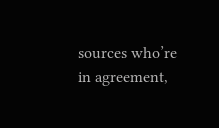sources who’re in agreement,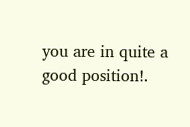you are in quite a good position!.